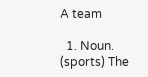A team

  1. Noun.  (sports) The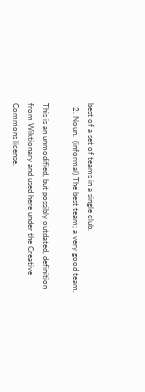best of a set of teams in a single club.
  2. Noun.  (informal) The best team; a very good team.

This is an unmodified, but possibly outdated, definition from Wiktionary and used here under the Creative Commons license.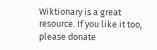Wiktionary is a great resource. If you like it too, please donate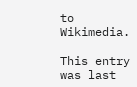to Wikimedia.

This entry was last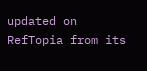updated on RefTopia from its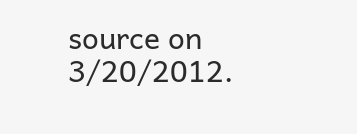source on 3/20/2012.